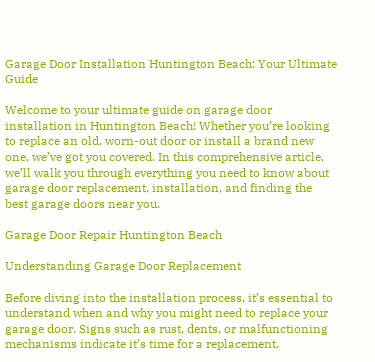Garage Door Installation Huntington Beach: Your Ultimate Guide

Welcome to your ultimate guide on garage door installation in Huntington Beach! Whether you’re looking to replace an old, worn-out door or install a brand new one, we’ve got you covered. In this comprehensive article, we’ll walk you through everything you need to know about garage door replacement, installation, and finding the best garage doors near you.

Garage Door Repair Huntington Beach

Understanding Garage Door Replacement

Before diving into the installation process, it’s essential to understand when and why you might need to replace your garage door. Signs such as rust, dents, or malfunctioning mechanisms indicate it’s time for a replacement.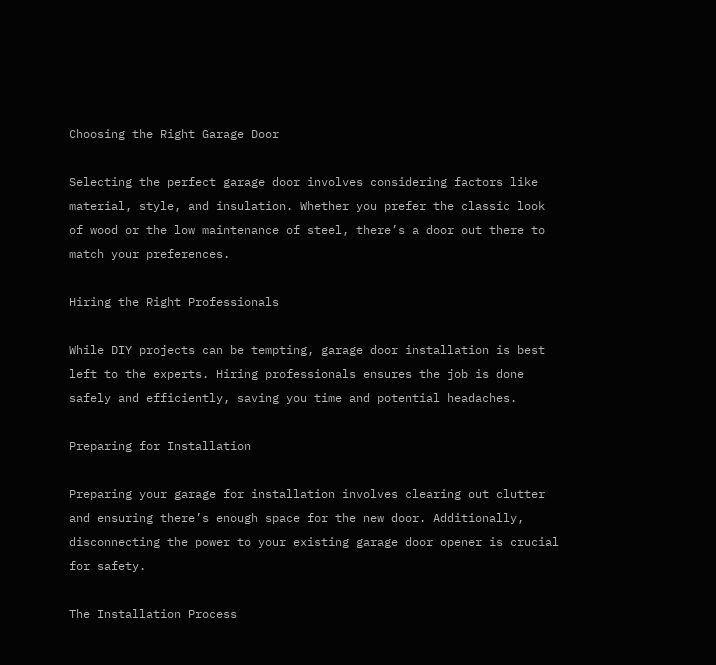Choosing the Right Garage Door

Selecting the perfect garage door involves considering factors like material, style, and insulation. Whether you prefer the classic look of wood or the low maintenance of steel, there’s a door out there to match your preferences.

Hiring the Right Professionals

While DIY projects can be tempting, garage door installation is best left to the experts. Hiring professionals ensures the job is done safely and efficiently, saving you time and potential headaches.

Preparing for Installation

Preparing your garage for installation involves clearing out clutter and ensuring there’s enough space for the new door. Additionally, disconnecting the power to your existing garage door opener is crucial for safety.

The Installation Process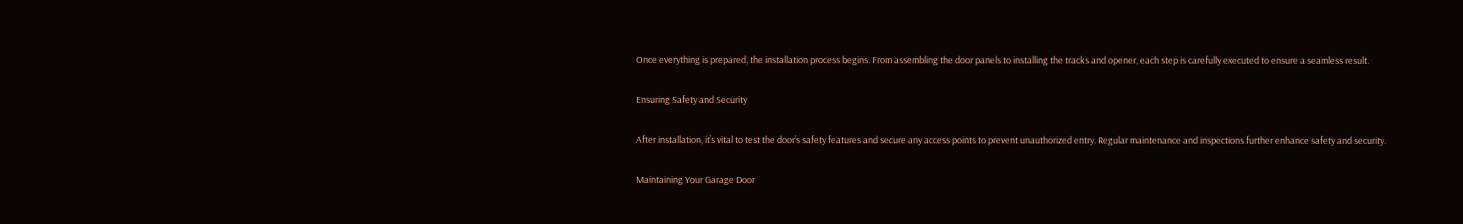Once everything is prepared, the installation process begins. From assembling the door panels to installing the tracks and opener, each step is carefully executed to ensure a seamless result.

Ensuring Safety and Security

After installation, it’s vital to test the door’s safety features and secure any access points to prevent unauthorized entry. Regular maintenance and inspections further enhance safety and security.

Maintaining Your Garage Door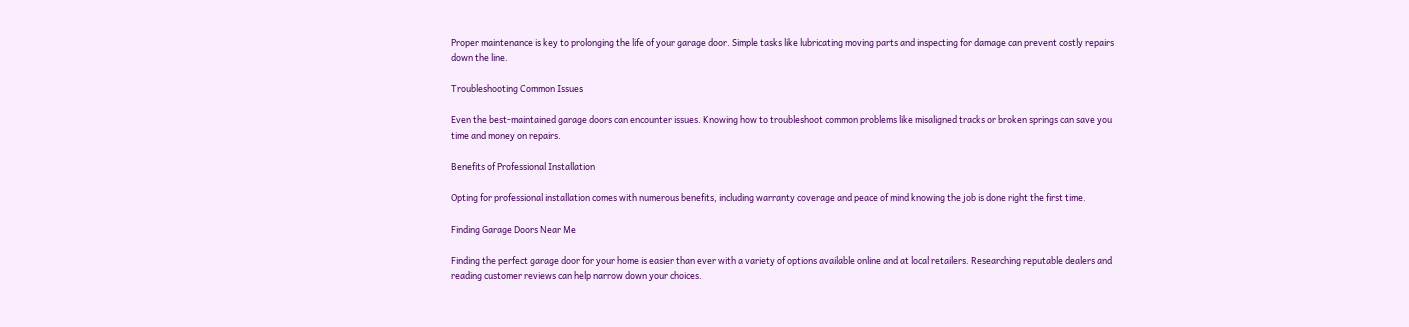Proper maintenance is key to prolonging the life of your garage door. Simple tasks like lubricating moving parts and inspecting for damage can prevent costly repairs down the line.

Troubleshooting Common Issues

Even the best-maintained garage doors can encounter issues. Knowing how to troubleshoot common problems like misaligned tracks or broken springs can save you time and money on repairs.

Benefits of Professional Installation

Opting for professional installation comes with numerous benefits, including warranty coverage and peace of mind knowing the job is done right the first time.

Finding Garage Doors Near Me

Finding the perfect garage door for your home is easier than ever with a variety of options available online and at local retailers. Researching reputable dealers and reading customer reviews can help narrow down your choices.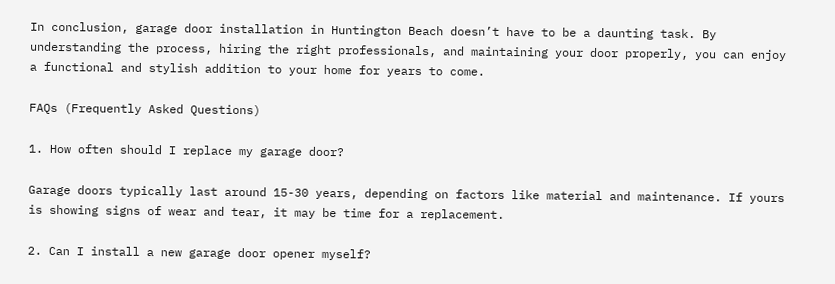In conclusion, garage door installation in Huntington Beach doesn’t have to be a daunting task. By understanding the process, hiring the right professionals, and maintaining your door properly, you can enjoy a functional and stylish addition to your home for years to come.

FAQs (Frequently Asked Questions)

1. How often should I replace my garage door?

Garage doors typically last around 15-30 years, depending on factors like material and maintenance. If yours is showing signs of wear and tear, it may be time for a replacement.

2. Can I install a new garage door opener myself?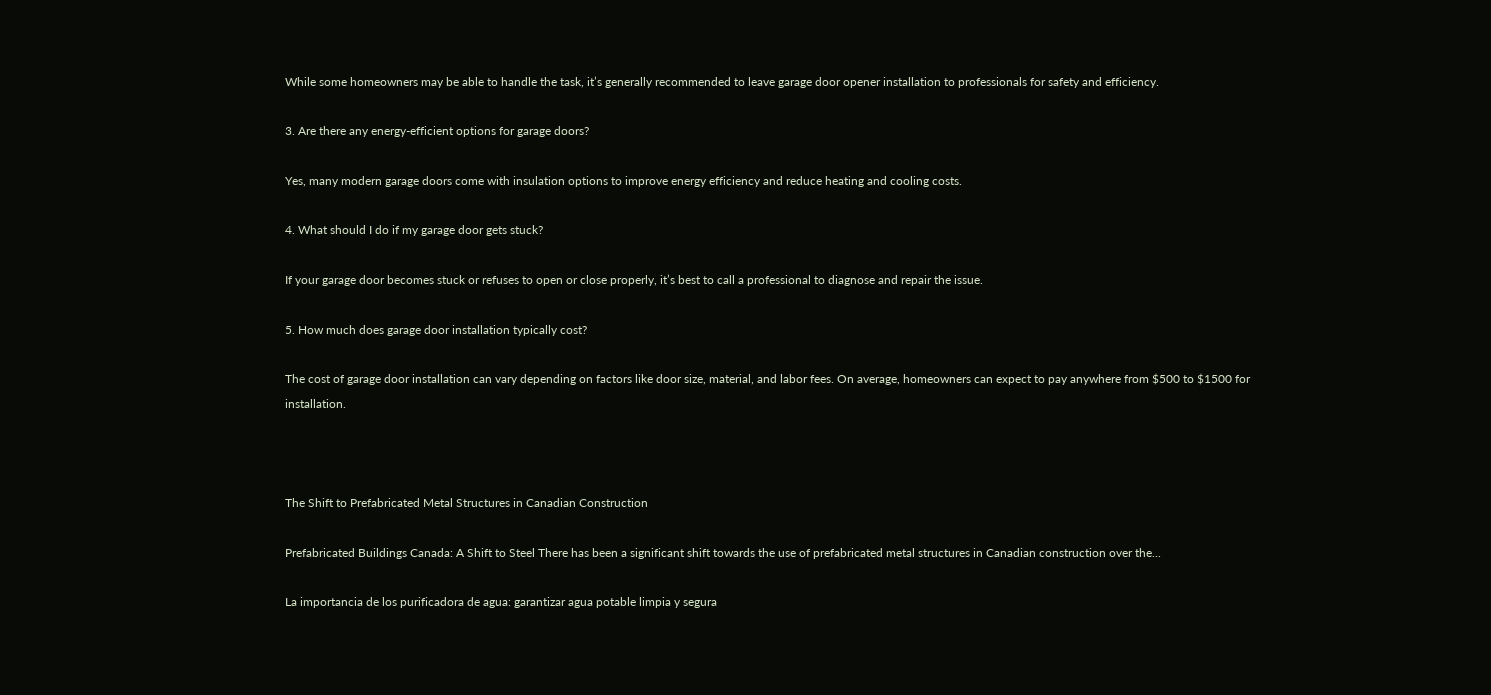While some homeowners may be able to handle the task, it’s generally recommended to leave garage door opener installation to professionals for safety and efficiency.

3. Are there any energy-efficient options for garage doors?

Yes, many modern garage doors come with insulation options to improve energy efficiency and reduce heating and cooling costs.

4. What should I do if my garage door gets stuck?

If your garage door becomes stuck or refuses to open or close properly, it’s best to call a professional to diagnose and repair the issue.

5. How much does garage door installation typically cost?

The cost of garage door installation can vary depending on factors like door size, material, and labor fees. On average, homeowners can expect to pay anywhere from $500 to $1500 for installation.



The Shift to Prefabricated Metal Structures in Canadian Construction

Prefabricated Buildings Canada: A Shift to Steel There has been a significant shift towards the use of prefabricated metal structures in Canadian construction over the...

La importancia de los purificadora de agua: garantizar agua potable limpia y segura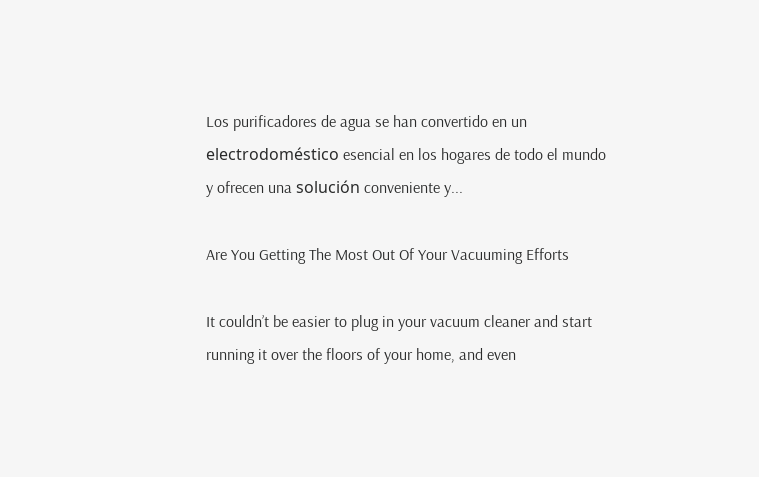Los purificadores de agua se han convertido en un electrodoméstico esencial en los hogares de todo el mundo y ofrecen una solución conveniente y...

Are You Getting The Most Out Of Your Vacuuming Efforts

It couldn’t be easier to plug in your vacuum cleaner and start running it over the floors of your home, and even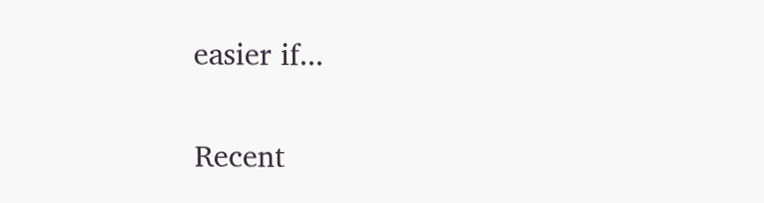easier if...

Recent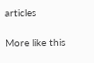articles

More like this